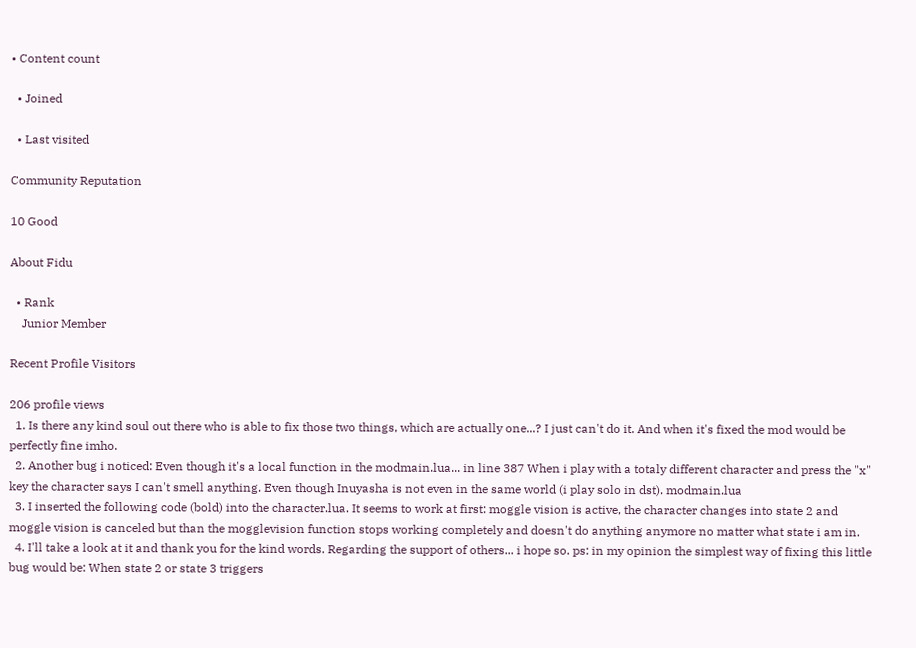• Content count

  • Joined

  • Last visited

Community Reputation

10 Good

About Fidu

  • Rank
    Junior Member

Recent Profile Visitors

206 profile views
  1. Is there any kind soul out there who is able to fix those two things, which are actually one...? I just can't do it. And when it's fixed the mod would be perfectly fine imho.
  2. Another bug i noticed: Even though it's a local function in the modmain.lua... in line 387 When i play with a totaly different character and press the "x" key the character says I can't smell anything. Even though Inuyasha is not even in the same world (i play solo in dst). modmain.lua
  3. I inserted the following code (bold) into the character.lua. It seems to work at first: moggle vision is active, the character changes into state 2 and moggle vision is canceled but than the mogglevision function stops working completely and doesn't do anything anymore no matter what state i am in.
  4. I'll take a look at it and thank you for the kind words. Regarding the support of others... i hope so. ps: in my opinion the simplest way of fixing this little bug would be: When state 2 or state 3 triggers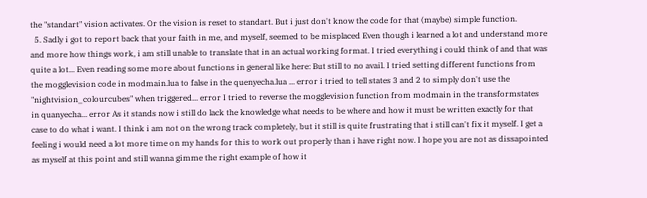the "standart" vision activates. Or the vision is reset to standart. But i just don't know the code for that (maybe) simple function.
  5. Sadly i got to report back that your faith in me, and myself, seemed to be misplaced Even though i learned a lot and understand more and more how things work, i am still unable to translate that in an actual working format. I tried everything i could think of and that was quite a lot... Even reading some more about functions in general like here: But still to no avail. I tried setting different functions from the mogglevision code in modmain.lua to false in the quenyecha.lua ... error i tried to tell states 3 and 2 to simply don't use the "nightvision_colourcubes" when triggered... error I tried to reverse the mogglevision function from modmain in the transformstates in quanyecha... error As it stands now i still do lack the knowledge what needs to be where and how it must be written exactly for that case to do what i want. I think i am not on the wrong track completely, but it still is quite frustrating that i still can't fix it myself. I get a feeling i would need a lot more time on my hands for this to work out properly than i have right now. I hope you are not as dissapointed as myself at this point and still wanna gimme the right example of how it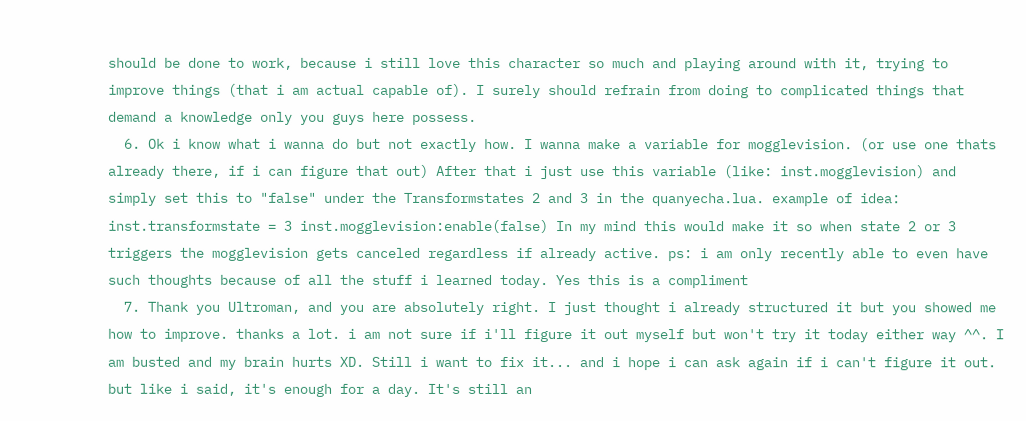should be done to work, because i still love this character so much and playing around with it, trying to improve things (that i am actual capable of). I surely should refrain from doing to complicated things that demand a knowledge only you guys here possess.
  6. Ok i know what i wanna do but not exactly how. I wanna make a variable for mogglevision. (or use one thats already there, if i can figure that out) After that i just use this variable (like: inst.mogglevision) and simply set this to "false" under the Transformstates 2 and 3 in the quanyecha.lua. example of idea: inst.transformstate = 3 inst.mogglevision:enable(false) In my mind this would make it so when state 2 or 3 triggers the mogglevision gets canceled regardless if already active. ps: i am only recently able to even have such thoughts because of all the stuff i learned today. Yes this is a compliment
  7. Thank you Ultroman, and you are absolutely right. I just thought i already structured it but you showed me how to improve. thanks a lot. i am not sure if i'll figure it out myself but won't try it today either way ^^. I am busted and my brain hurts XD. Still i want to fix it... and i hope i can ask again if i can't figure it out. but like i said, it's enough for a day. It's still an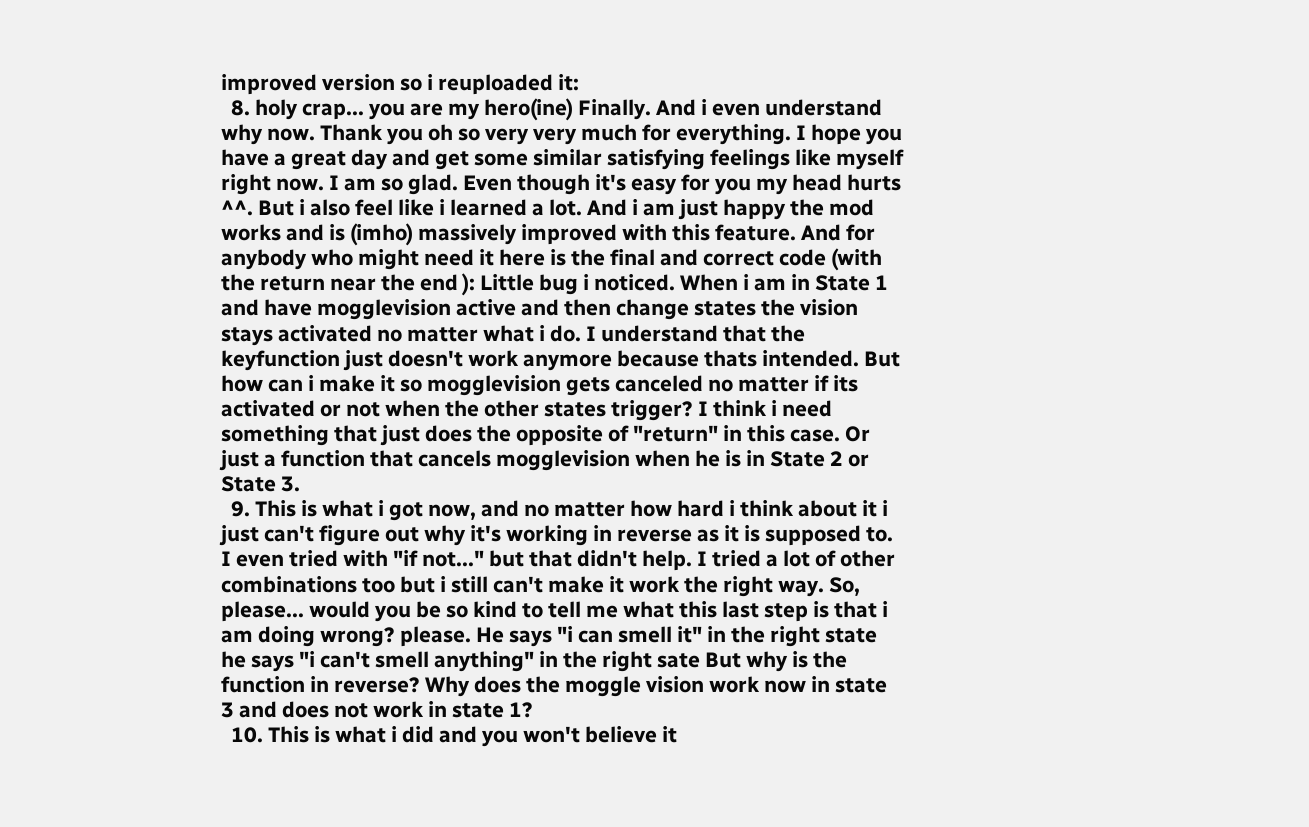improved version so i reuploaded it:
  8. holy crap... you are my hero(ine) Finally. And i even understand why now. Thank you oh so very very much for everything. I hope you have a great day and get some similar satisfying feelings like myself right now. I am so glad. Even though it's easy for you my head hurts ^^. But i also feel like i learned a lot. And i am just happy the mod works and is (imho) massively improved with this feature. And for anybody who might need it here is the final and correct code (with the return near the end ): Little bug i noticed. When i am in State 1 and have mogglevision active and then change states the vision stays activated no matter what i do. I understand that the keyfunction just doesn't work anymore because thats intended. But how can i make it so mogglevision gets canceled no matter if its activated or not when the other states trigger? I think i need something that just does the opposite of "return" in this case. Or just a function that cancels mogglevision when he is in State 2 or State 3.
  9. This is what i got now, and no matter how hard i think about it i just can't figure out why it's working in reverse as it is supposed to. I even tried with "if not..." but that didn't help. I tried a lot of other combinations too but i still can't make it work the right way. So, please... would you be so kind to tell me what this last step is that i am doing wrong? please. He says "i can smell it" in the right state he says "i can't smell anything" in the right sate But why is the function in reverse? Why does the moggle vision work now in state 3 and does not work in state 1?
  10. This is what i did and you won't believe it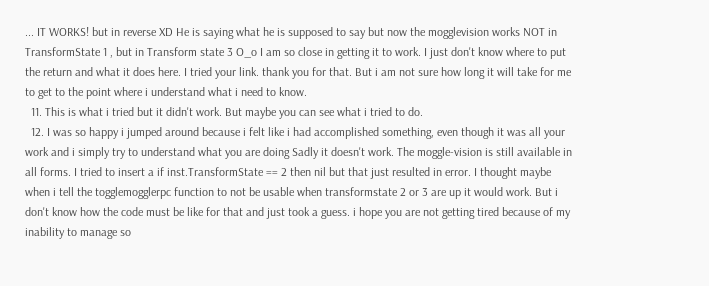... IT WORKS! but in reverse XD He is saying what he is supposed to say but now the mogglevision works NOT in TransformState 1 , but in Transform state 3 O_o I am so close in getting it to work. I just don't know where to put the return and what it does here. I tried your link. thank you for that. But i am not sure how long it will take for me to get to the point where i understand what i need to know.
  11. This is what i tried but it didn't work. But maybe you can see what i tried to do.
  12. I was so happy i jumped around because i felt like i had accomplished something, even though it was all your work and i simply try to understand what you are doing Sadly it doesn't work. The moggle-vision is still available in all forms. I tried to insert a if inst.TransformState == 2 then nil but that just resulted in error. I thought maybe when i tell the togglemogglerpc function to not be usable when transformstate 2 or 3 are up it would work. But i don't know how the code must be like for that and just took a guess. i hope you are not getting tired because of my inability to manage so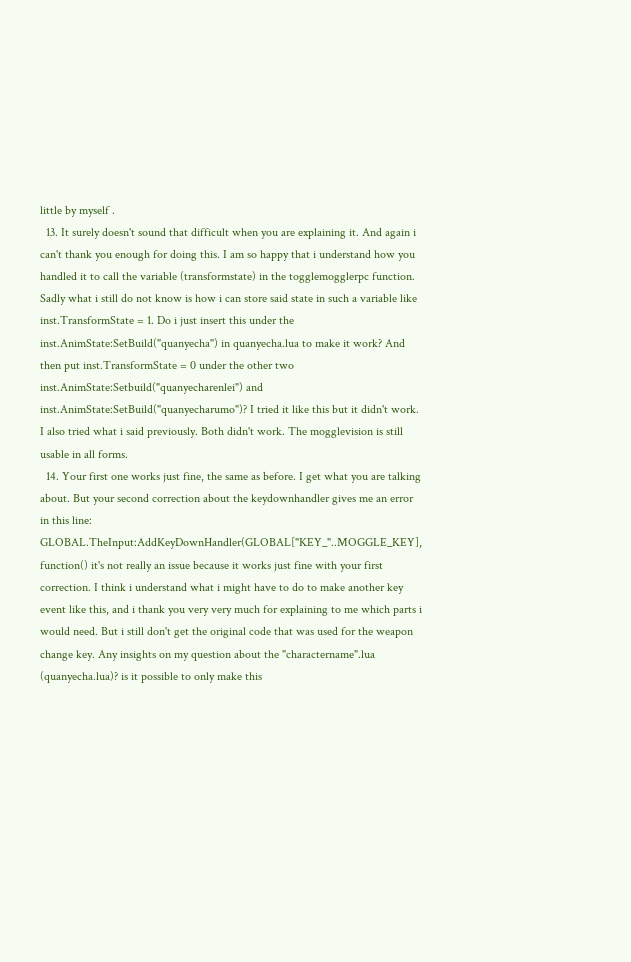little by myself .
  13. It surely doesn't sound that difficult when you are explaining it. And again i can't thank you enough for doing this. I am so happy that i understand how you handled it to call the variable (transformstate) in the togglemogglerpc function. Sadly what i still do not know is how i can store said state in such a variable like inst.TransformState = 1. Do i just insert this under the inst.AnimState:SetBuild("quanyecha") in quanyecha.lua to make it work? And then put inst.TransformState = 0 under the other two inst.AnimState:Setbuild("quanyecharenlei") and inst.AnimState:SetBuild("quanyecharumo")? I tried it like this but it didn't work. I also tried what i said previously. Both didn't work. The mogglevision is still usable in all forms.
  14. Your first one works just fine, the same as before. I get what you are talking about. But your second correction about the keydownhandler gives me an error in this line: GLOBAL.TheInput:AddKeyDownHandler(GLOBAL["KEY_"..MOGGLE_KEY], function() it's not really an issue because it works just fine with your first correction. I think i understand what i might have to do to make another key event like this, and i thank you very very much for explaining to me which parts i would need. But i still don't get the original code that was used for the weapon change key. Any insights on my question about the "charactername".lua (quanyecha.lua)? is it possible to only make this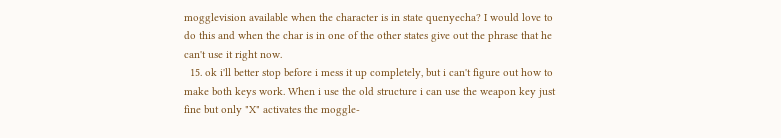mogglevision available when the character is in state quenyecha? I would love to do this and when the char is in one of the other states give out the phrase that he can't use it right now.
  15. ok i'll better stop before i mess it up completely, but i can't figure out how to make both keys work. When i use the old structure i can use the weapon key just fine but only "X" activates the moggle-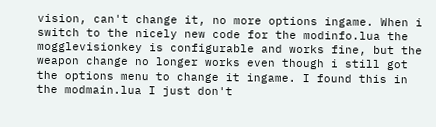vision, can't change it, no more options ingame. When i switch to the nicely new code for the modinfo.lua the mogglevisionkey is configurable and works fine, but the weapon change no longer works even though i still got the options menu to change it ingame. I found this in the modmain.lua I just don't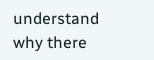understand why there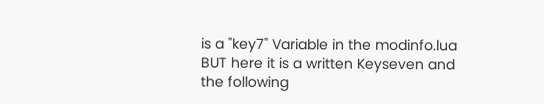is a "key7" Variable in the modinfo.lua BUT here it is a written Keyseven and the following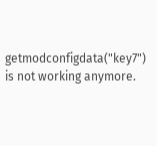getmodconfigdata("key7") is not working anymore.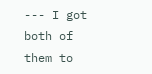--- I got both of them to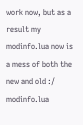work now, but as a result my modinfo.lua now is a mess of both the new and old :/ modinfo.lua